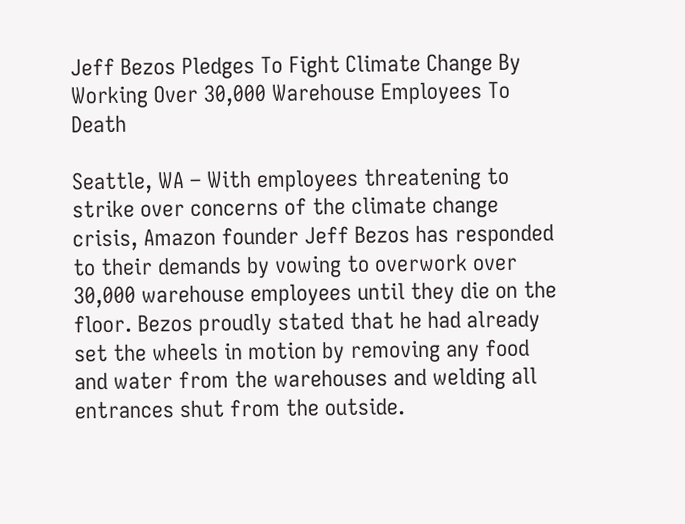Jeff Bezos Pledges To Fight Climate Change By Working Over 30,000 Warehouse Employees To Death

Seattle, WA – With employees threatening to strike over concerns of the climate change crisis, Amazon founder Jeff Bezos has responded to their demands by vowing to overwork over 30,000 warehouse employees until they die on the floor. Bezos proudly stated that he had already set the wheels in motion by removing any food and water from the warehouses and welding all entrances shut from the outside.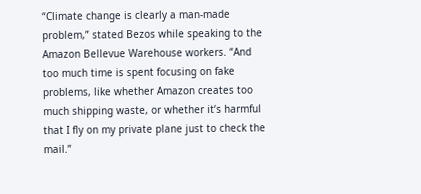“Climate change is clearly a man-made problem,” stated Bezos while speaking to the Amazon Bellevue Warehouse workers. “And too much time is spent focusing on fake problems, like whether Amazon creates too much shipping waste, or whether it’s harmful that I fly on my private plane just to check the mail.”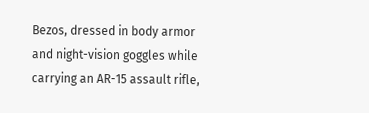Bezos, dressed in body armor and night-vision goggles while carrying an AR-15 assault rifle,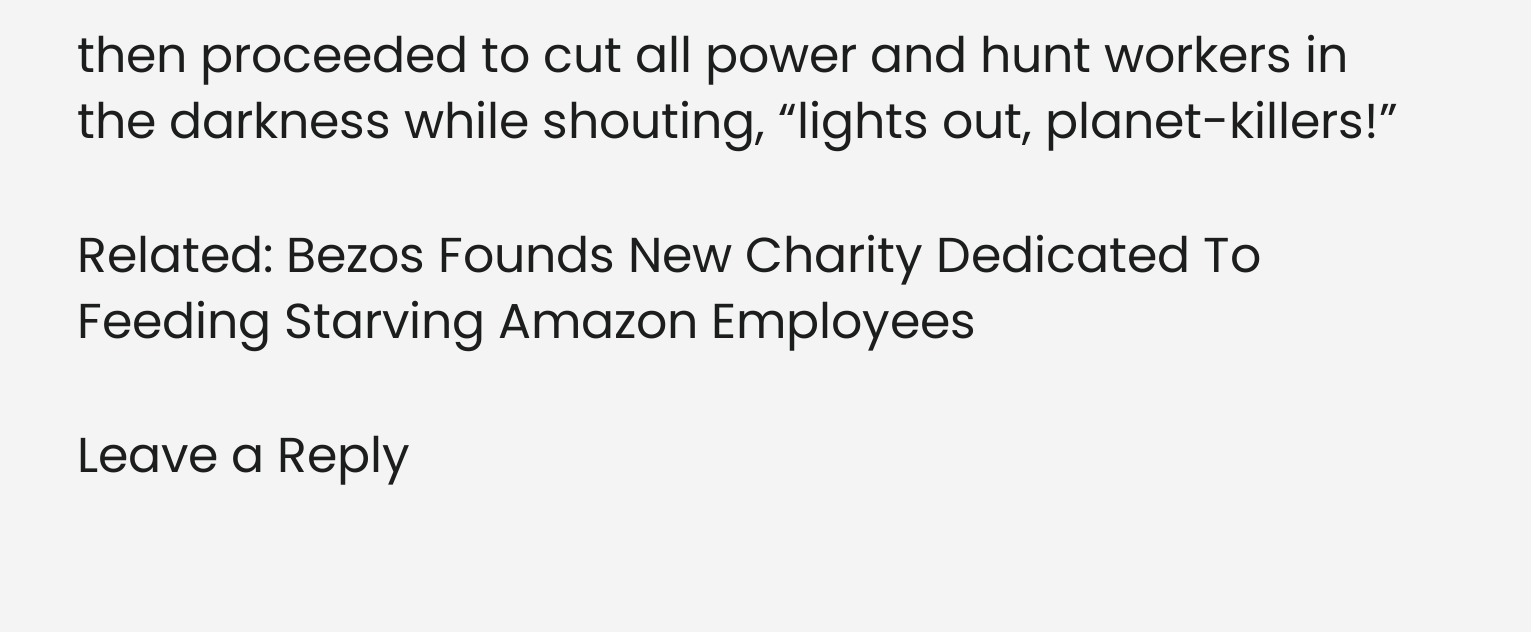then proceeded to cut all power and hunt workers in the darkness while shouting, “lights out, planet-killers!”

Related: Bezos Founds New Charity Dedicated To Feeding Starving Amazon Employees

Leave a Reply